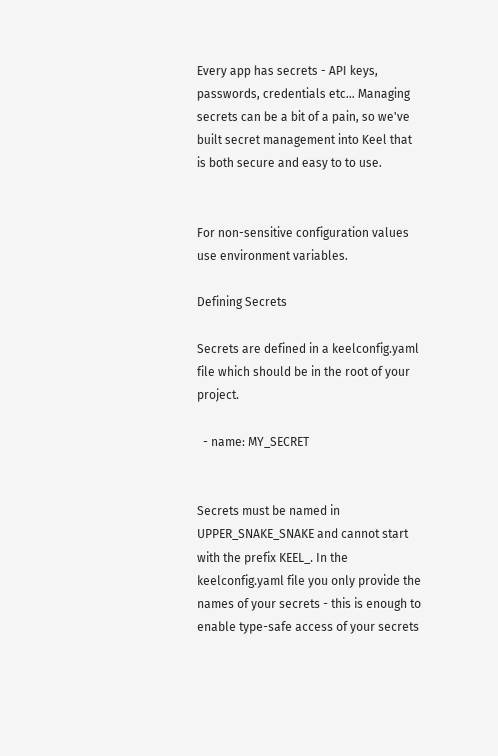Every app has secrets - API keys, passwords, credentials etc... Managing secrets can be a bit of a pain, so we've built secret management into Keel that is both secure and easy to to use.


For non-sensitive configuration values use environment variables.

Defining Secrets

Secrets are defined in a keelconfig.yaml file which should be in the root of your project.

  - name: MY_SECRET


Secrets must be named in UPPER_SNAKE_SNAKE and cannot start with the prefix KEEL_. In the keelconfig.yaml file you only provide the names of your secrets - this is enough to enable type-safe access of your secrets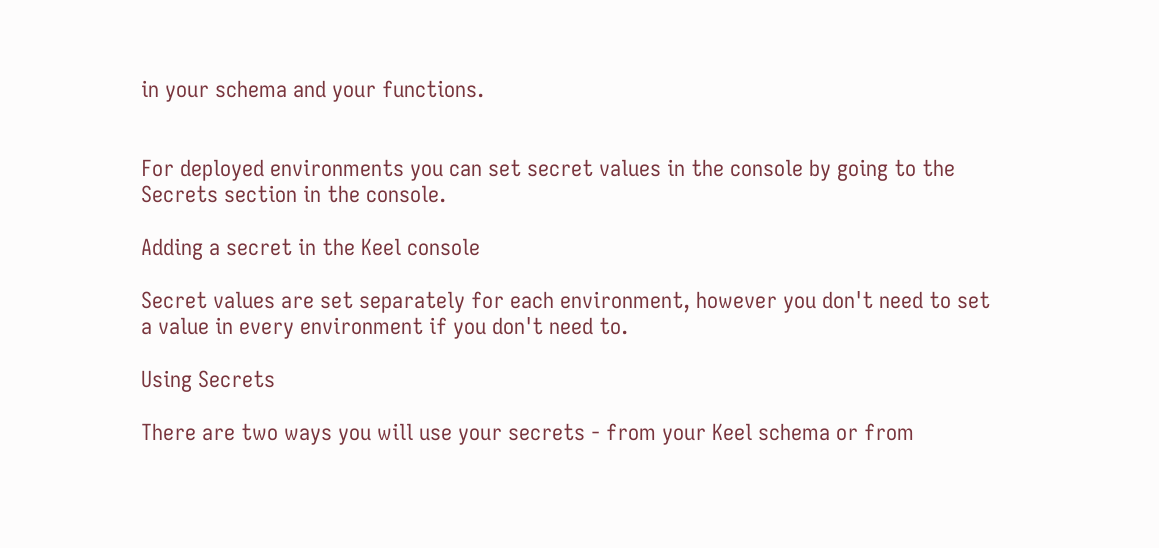in your schema and your functions.


For deployed environments you can set secret values in the console by going to the Secrets section in the console.

Adding a secret in the Keel console

Secret values are set separately for each environment, however you don't need to set a value in every environment if you don't need to.

Using Secrets

There are two ways you will use your secrets - from your Keel schema or from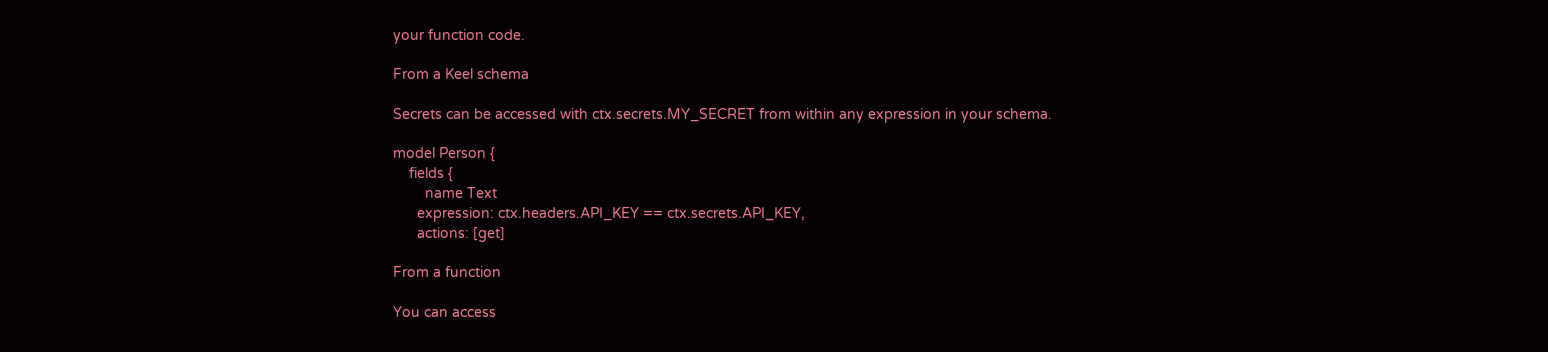your function code.

From a Keel schema

Secrets can be accessed with ctx.secrets.MY_SECRET from within any expression in your schema.

model Person {
    fields {
        name Text
      expression: ctx.headers.API_KEY == ctx.secrets.API_KEY,
      actions: [get]

From a function

You can access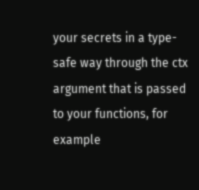your secrets in a type-safe way through the ctx argument that is passed to your functions, for example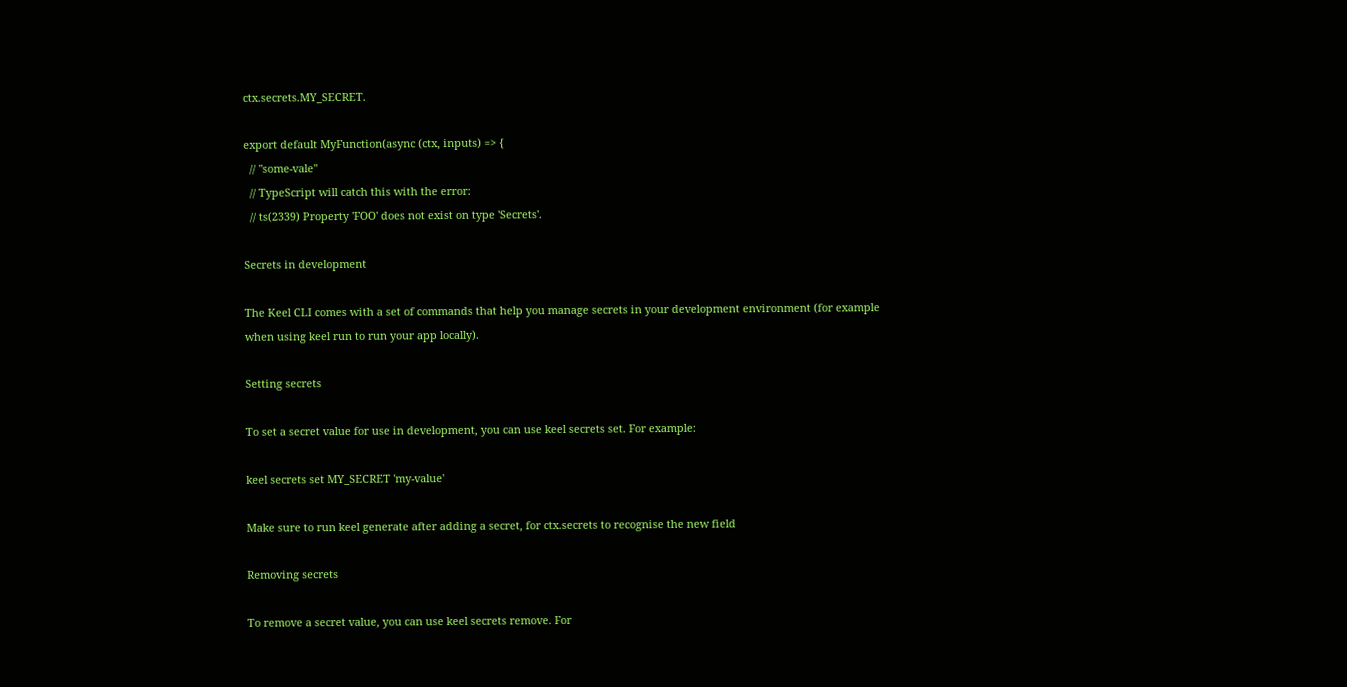ctx.secrets.MY_SECRET.

export default MyFunction(async (ctx, inputs) => {
  // "some-vale"
  // TypeScript will catch this with the error:
  // ts(2339) Property 'FOO' does not exist on type 'Secrets'.

Secrets in development

The Keel CLI comes with a set of commands that help you manage secrets in your development environment (for example when using keel run to run your app locally).

Setting secrets

To set a secret value for use in development, you can use keel secrets set. For example:

keel secrets set MY_SECRET 'my-value'

Make sure to run keel generate after adding a secret, for ctx.secrets to recognise the new field

Removing secrets

To remove a secret value, you can use keel secrets remove. For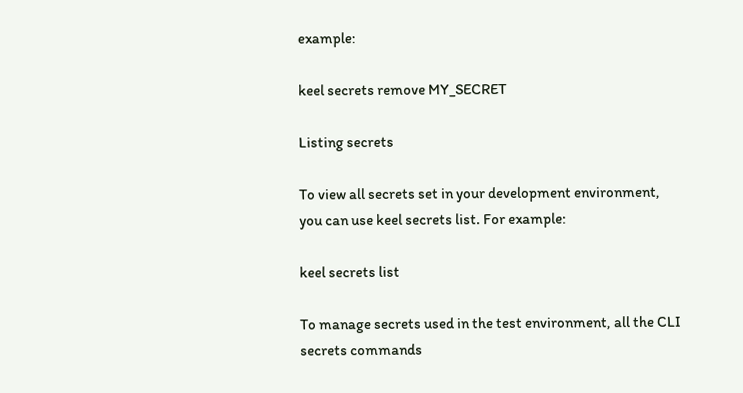example:

keel secrets remove MY_SECRET

Listing secrets

To view all secrets set in your development environment, you can use keel secrets list. For example:

keel secrets list

To manage secrets used in the test environment, all the CLI secrets commands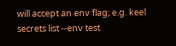will accept an env flag; e.g. keel secrets list --env test